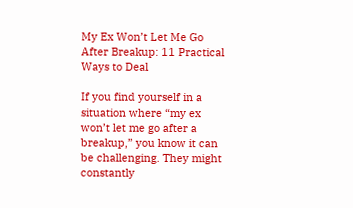My Ex Won’t Let Me Go After Breakup: 11 Practical Ways to Deal

If you find yourself in a situation where “my ex won’t let me go after a breakup,” you know it can be challenging. They might constantly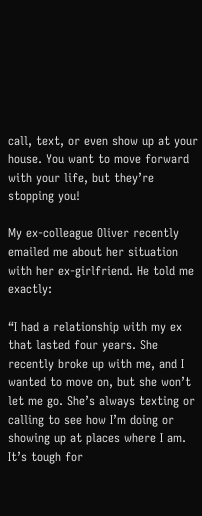call, text, or even show up at your house. You want to move forward with your life, but they’re stopping you!

My ex-colleague Oliver recently emailed me about her situation with her ex-girlfriend. He told me exactly:

“I had a relationship with my ex that lasted four years. She recently broke up with me, and I wanted to move on, but she won’t let me go. She’s always texting or calling to see how I’m doing or showing up at places where I am. It’s tough for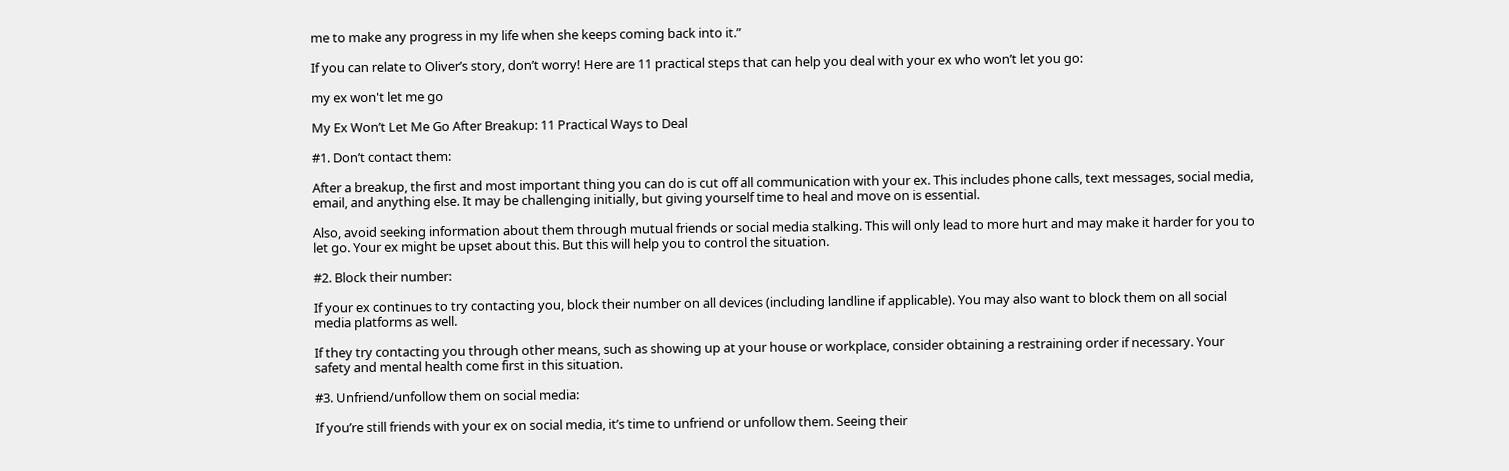me to make any progress in my life when she keeps coming back into it.”

If you can relate to Oliver’s story, don’t worry! Here are 11 practical steps that can help you deal with your ex who won’t let you go:

my ex won't let me go

My Ex Won’t Let Me Go After Breakup: 11 Practical Ways to Deal

#1. Don’t contact them:

After a breakup, the first and most important thing you can do is cut off all communication with your ex. This includes phone calls, text messages, social media, email, and anything else. It may be challenging initially, but giving yourself time to heal and move on is essential.

Also, avoid seeking information about them through mutual friends or social media stalking. This will only lead to more hurt and may make it harder for you to let go. Your ex might be upset about this. But this will help you to control the situation.

#2. Block their number:

If your ex continues to try contacting you, block their number on all devices (including landline if applicable). You may also want to block them on all social media platforms as well.

If they try contacting you through other means, such as showing up at your house or workplace, consider obtaining a restraining order if necessary. Your safety and mental health come first in this situation.

#3. Unfriend/unfollow them on social media:

If you’re still friends with your ex on social media, it’s time to unfriend or unfollow them. Seeing their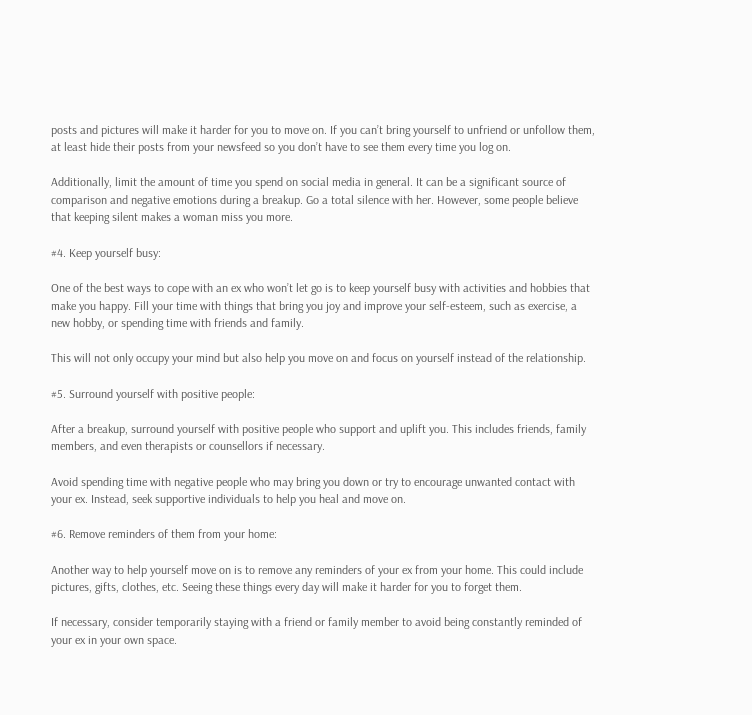posts and pictures will make it harder for you to move on. If you can’t bring yourself to unfriend or unfollow them, at least hide their posts from your newsfeed so you don’t have to see them every time you log on.

Additionally, limit the amount of time you spend on social media in general. It can be a significant source of comparison and negative emotions during a breakup. Go a total silence with her. However, some people believe that keeping silent makes a woman miss you more.

#4. Keep yourself busy:

One of the best ways to cope with an ex who won’t let go is to keep yourself busy with activities and hobbies that make you happy. Fill your time with things that bring you joy and improve your self-esteem, such as exercise, a new hobby, or spending time with friends and family.

This will not only occupy your mind but also help you move on and focus on yourself instead of the relationship.

#5. Surround yourself with positive people:

After a breakup, surround yourself with positive people who support and uplift you. This includes friends, family members, and even therapists or counsellors if necessary.

Avoid spending time with negative people who may bring you down or try to encourage unwanted contact with your ex. Instead, seek supportive individuals to help you heal and move on.

#6. Remove reminders of them from your home:

Another way to help yourself move on is to remove any reminders of your ex from your home. This could include pictures, gifts, clothes, etc. Seeing these things every day will make it harder for you to forget them.

If necessary, consider temporarily staying with a friend or family member to avoid being constantly reminded of your ex in your own space.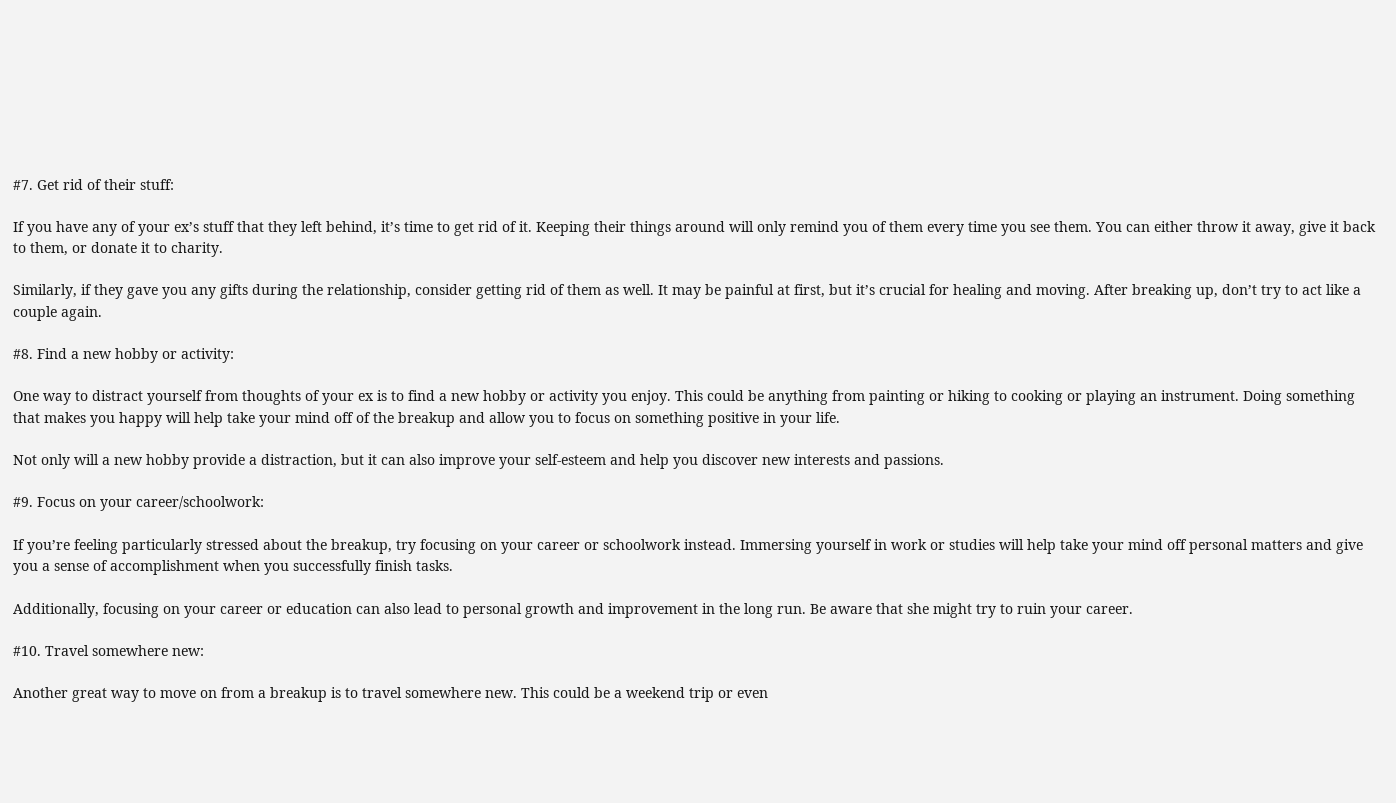#7. Get rid of their stuff:

If you have any of your ex’s stuff that they left behind, it’s time to get rid of it. Keeping their things around will only remind you of them every time you see them. You can either throw it away, give it back to them, or donate it to charity.

Similarly, if they gave you any gifts during the relationship, consider getting rid of them as well. It may be painful at first, but it’s crucial for healing and moving. After breaking up, don’t try to act like a couple again.

#8. Find a new hobby or activity:

One way to distract yourself from thoughts of your ex is to find a new hobby or activity you enjoy. This could be anything from painting or hiking to cooking or playing an instrument. Doing something that makes you happy will help take your mind off of the breakup and allow you to focus on something positive in your life.

Not only will a new hobby provide a distraction, but it can also improve your self-esteem and help you discover new interests and passions.

#9. Focus on your career/schoolwork:

If you’re feeling particularly stressed about the breakup, try focusing on your career or schoolwork instead. Immersing yourself in work or studies will help take your mind off personal matters and give you a sense of accomplishment when you successfully finish tasks.

Additionally, focusing on your career or education can also lead to personal growth and improvement in the long run. Be aware that she might try to ruin your career.

#10. Travel somewhere new:

Another great way to move on from a breakup is to travel somewhere new. This could be a weekend trip or even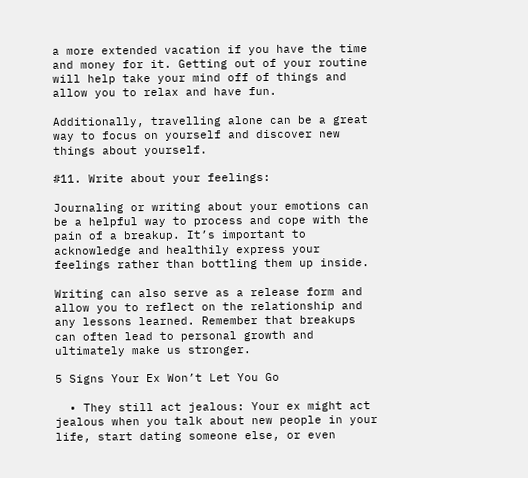a more extended vacation if you have the time and money for it. Getting out of your routine will help take your mind off of things and allow you to relax and have fun.

Additionally, travelling alone can be a great way to focus on yourself and discover new things about yourself.

#11. Write about your feelings:

Journaling or writing about your emotions can be a helpful way to process and cope with the pain of a breakup. It’s important to acknowledge and healthily express your feelings rather than bottling them up inside.

Writing can also serve as a release form and allow you to reflect on the relationship and any lessons learned. Remember that breakups can often lead to personal growth and ultimately make us stronger.

5 Signs Your Ex Won’t Let You Go

  • They still act jealous: Your ex might act jealous when you talk about new people in your life, start dating someone else, or even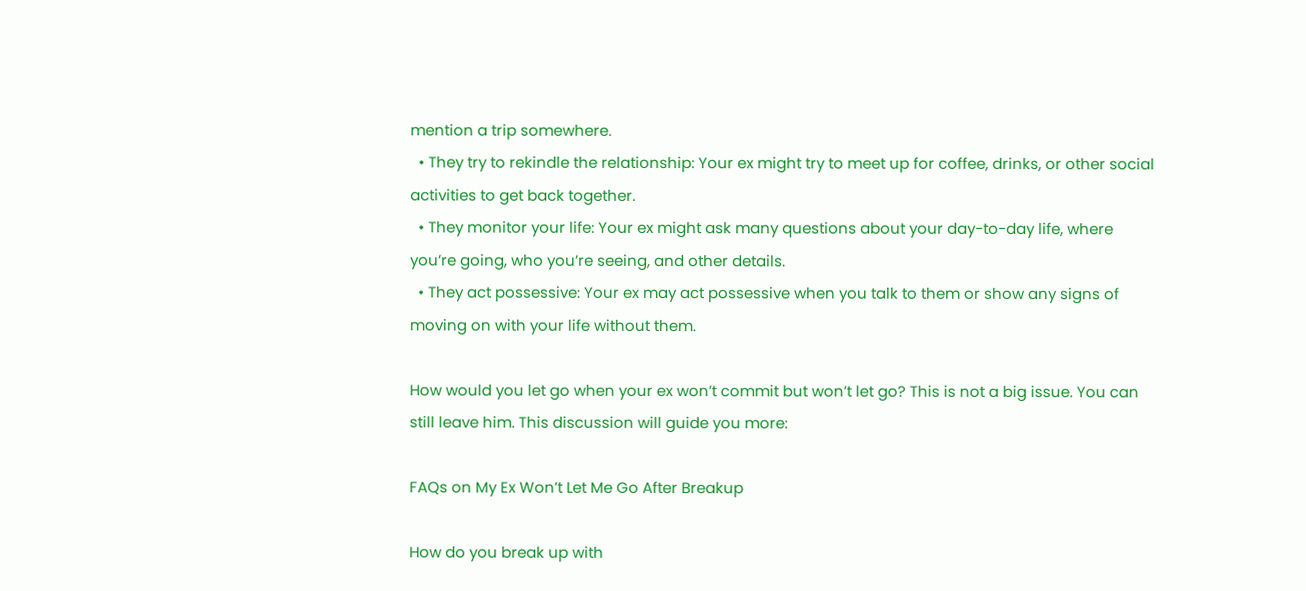mention a trip somewhere.
  • They try to rekindle the relationship: Your ex might try to meet up for coffee, drinks, or other social activities to get back together.
  • They monitor your life: Your ex might ask many questions about your day-to-day life, where you’re going, who you’re seeing, and other details.
  • They act possessive: Your ex may act possessive when you talk to them or show any signs of moving on with your life without them.

How would you let go when your ex won’t commit but won’t let go? This is not a big issue. You can still leave him. This discussion will guide you more:

FAQs on My Ex Won’t Let Me Go After Breakup

How do you break up with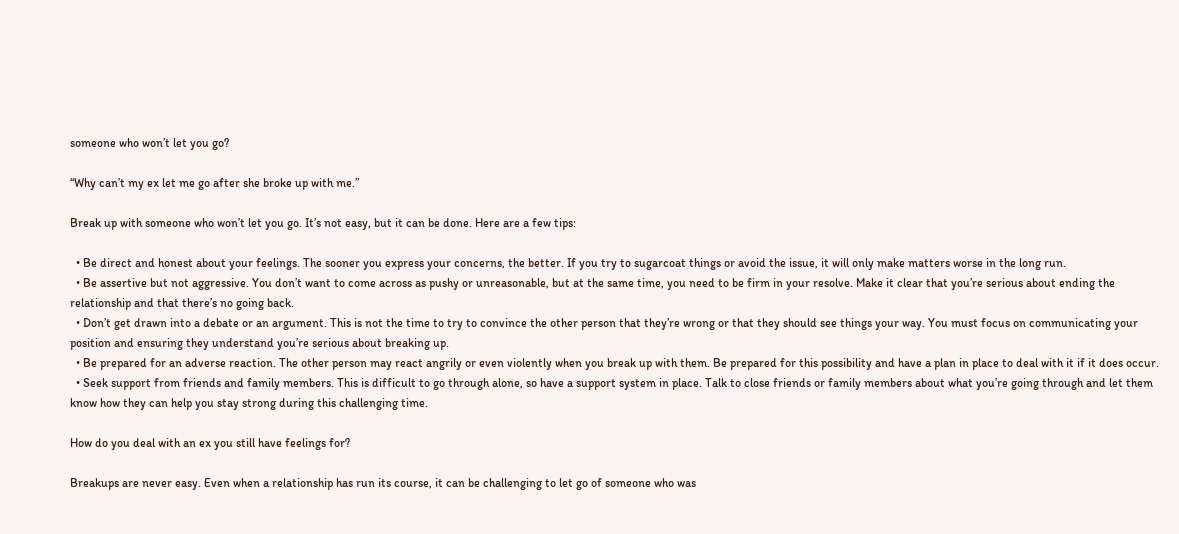someone who won’t let you go?

“Why can’t my ex let me go after she broke up with me.”

Break up with someone who won’t let you go. It’s not easy, but it can be done. Here are a few tips:

  • Be direct and honest about your feelings. The sooner you express your concerns, the better. If you try to sugarcoat things or avoid the issue, it will only make matters worse in the long run.
  • Be assertive but not aggressive. You don’t want to come across as pushy or unreasonable, but at the same time, you need to be firm in your resolve. Make it clear that you’re serious about ending the relationship and that there’s no going back.
  • Don’t get drawn into a debate or an argument. This is not the time to try to convince the other person that they’re wrong or that they should see things your way. You must focus on communicating your position and ensuring they understand you’re serious about breaking up.
  • Be prepared for an adverse reaction. The other person may react angrily or even violently when you break up with them. Be prepared for this possibility and have a plan in place to deal with it if it does occur.
  • Seek support from friends and family members. This is difficult to go through alone, so have a support system in place. Talk to close friends or family members about what you’re going through and let them know how they can help you stay strong during this challenging time.

How do you deal with an ex you still have feelings for?

Breakups are never easy. Even when a relationship has run its course, it can be challenging to let go of someone who was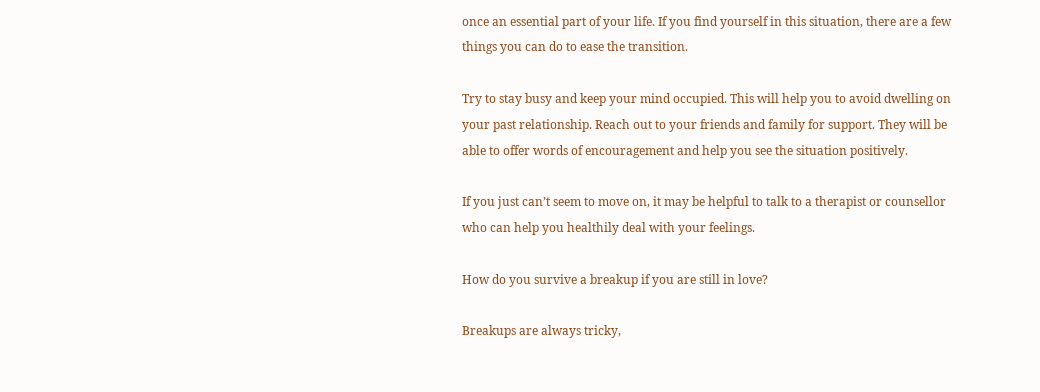once an essential part of your life. If you find yourself in this situation, there are a few things you can do to ease the transition.

Try to stay busy and keep your mind occupied. This will help you to avoid dwelling on your past relationship. Reach out to your friends and family for support. They will be able to offer words of encouragement and help you see the situation positively.

If you just can’t seem to move on, it may be helpful to talk to a therapist or counsellor who can help you healthily deal with your feelings.

How do you survive a breakup if you are still in love?

Breakups are always tricky,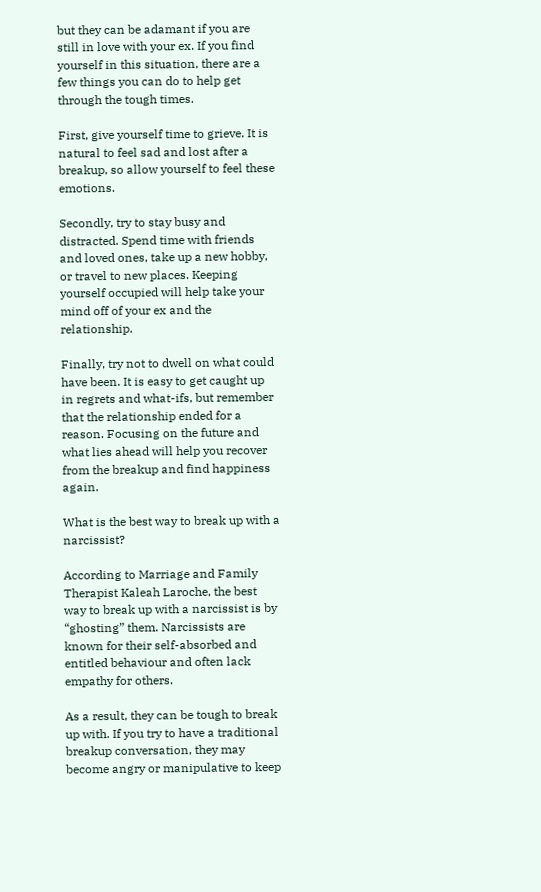but they can be adamant if you are still in love with your ex. If you find yourself in this situation, there are a few things you can do to help get through the tough times.

First, give yourself time to grieve. It is natural to feel sad and lost after a breakup, so allow yourself to feel these emotions.

Secondly, try to stay busy and distracted. Spend time with friends and loved ones, take up a new hobby, or travel to new places. Keeping yourself occupied will help take your mind off of your ex and the relationship.

Finally, try not to dwell on what could have been. It is easy to get caught up in regrets and what-ifs, but remember that the relationship ended for a reason. Focusing on the future and what lies ahead will help you recover from the breakup and find happiness again.

What is the best way to break up with a narcissist?

According to Marriage and Family Therapist Kaleah Laroche, the best way to break up with a narcissist is by “ghosting” them. Narcissists are known for their self-absorbed and entitled behaviour and often lack empathy for others.

As a result, they can be tough to break up with. If you try to have a traditional breakup conversation, they may become angry or manipulative to keep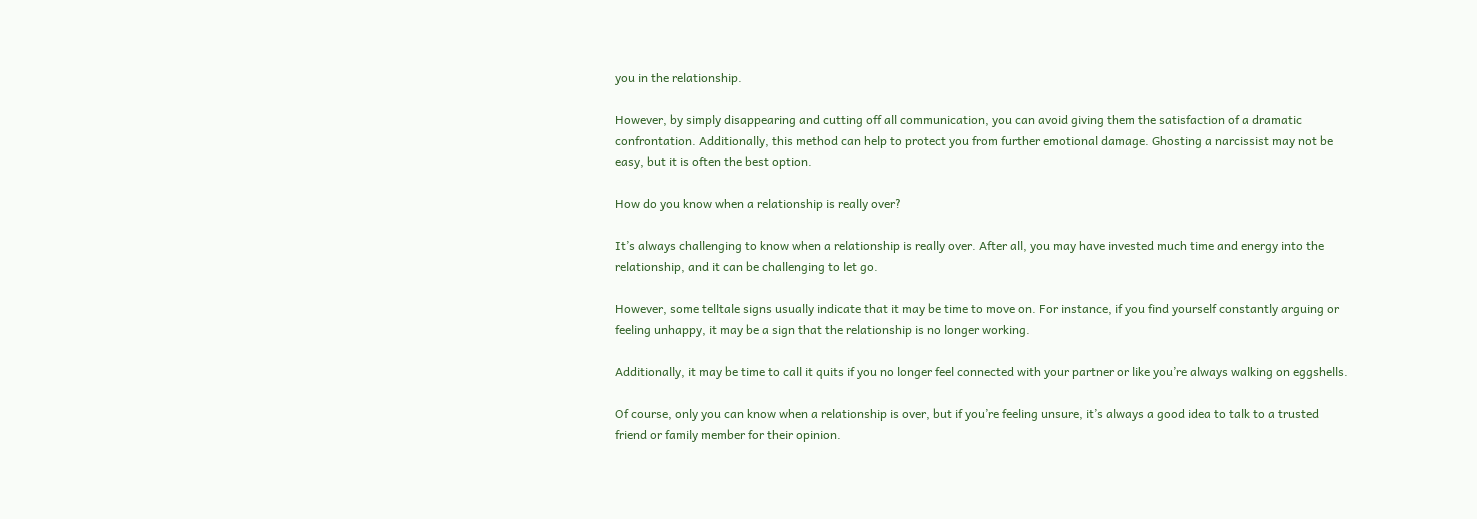you in the relationship.

However, by simply disappearing and cutting off all communication, you can avoid giving them the satisfaction of a dramatic confrontation. Additionally, this method can help to protect you from further emotional damage. Ghosting a narcissist may not be easy, but it is often the best option.

How do you know when a relationship is really over?

It’s always challenging to know when a relationship is really over. After all, you may have invested much time and energy into the relationship, and it can be challenging to let go.

However, some telltale signs usually indicate that it may be time to move on. For instance, if you find yourself constantly arguing or feeling unhappy, it may be a sign that the relationship is no longer working.

Additionally, it may be time to call it quits if you no longer feel connected with your partner or like you’re always walking on eggshells.

Of course, only you can know when a relationship is over, but if you’re feeling unsure, it’s always a good idea to talk to a trusted friend or family member for their opinion.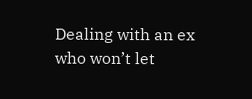Dealing with an ex who won’t let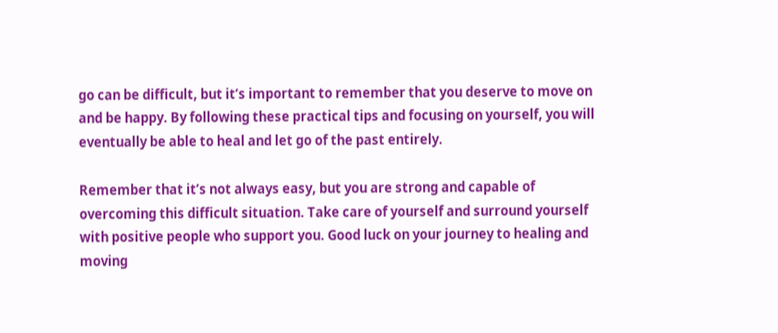go can be difficult, but it’s important to remember that you deserve to move on and be happy. By following these practical tips and focusing on yourself, you will eventually be able to heal and let go of the past entirely.

Remember that it’s not always easy, but you are strong and capable of overcoming this difficult situation. Take care of yourself and surround yourself with positive people who support you. Good luck on your journey to healing and moving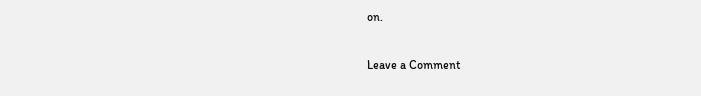on.

Leave a Comment